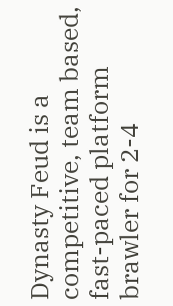Dynasty Feud is a competitive, team based, fast-paced platform brawler for 2-4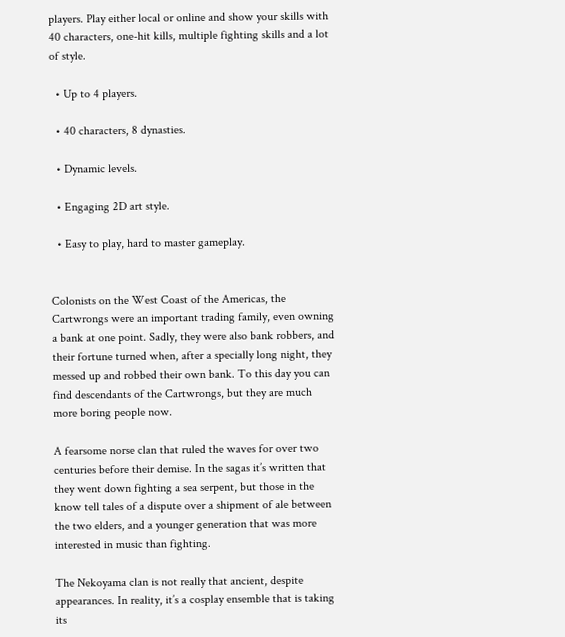players. Play either local or online and show your skills with 40 characters, one-hit kills, multiple fighting skills and a lot of style.

  • Up to 4 players.

  • 40 characters, 8 dynasties.

  • Dynamic levels.

  • Engaging 2D art style.

  • Easy to play, hard to master gameplay.


Colonists on the West Coast of the Americas, the Cartwrongs were an important trading family, even owning a bank at one point. Sadly, they were also bank robbers, and their fortune turned when, after a specially long night, they messed up and robbed their own bank. To this day you can find descendants of the Cartwrongs, but they are much more boring people now.

A fearsome norse clan that ruled the waves for over two centuries before their demise. In the sagas it’s written that they went down fighting a sea serpent, but those in the know tell tales of a dispute over a shipment of ale between the two elders, and a younger generation that was more interested in music than fighting.

The Nekoyama clan is not really that ancient, despite appearances. In reality, it’s a cosplay ensemble that is taking its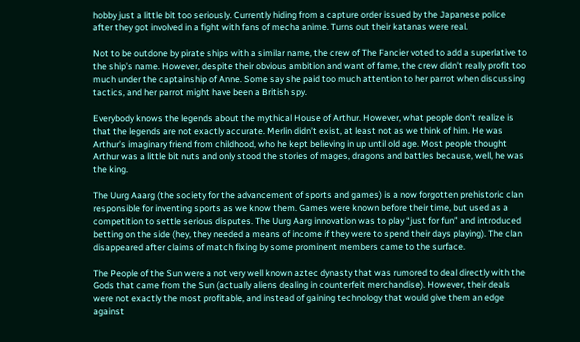hobby just a little bit too seriously. Currently hiding from a capture order issued by the Japanese police after they got involved in a fight with fans of mecha anime. Turns out their katanas were real.

Not to be outdone by pirate ships with a similar name, the crew of The Fancier voted to add a superlative to the ship’s name. However, despite their obvious ambition and want of fame, the crew didn’t really profit too much under the captainship of Anne. Some say she paid too much attention to her parrot when discussing tactics, and her parrot might have been a British spy.

Everybody knows the legends about the mythical House of Arthur. However, what people don’t realize is that the legends are not exactly accurate. Merlin didn’t exist, at least not as we think of him. He was Arthur’s imaginary friend from childhood, who he kept believing in up until old age. Most people thought Arthur was a little bit nuts and only stood the stories of mages, dragons and battles because, well, he was the king.

The Uurg Aaarg (the society for the advancement of sports and games) is a now forgotten prehistoric clan responsible for inventing sports as we know them. Games were known before their time, but used as a competition to settle serious disputes. The Uurg Aarg innovation was to play “just for fun” and introduced betting on the side (hey, they needed a means of income if they were to spend their days playing). The clan disappeared after claims of match fixing by some prominent members came to the surface.

The People of the Sun were a not very well known aztec dynasty that was rumored to deal directly with the Gods that came from the Sun (actually aliens dealing in counterfeit merchandise). However, their deals were not exactly the most profitable, and instead of gaining technology that would give them an edge against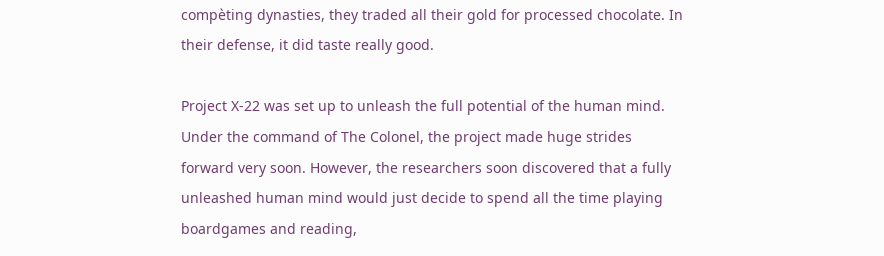compèting dynasties, they traded all their gold for processed chocolate. In their defense, it did taste really good.

Project X-22 was set up to unleash the full potential of the human mind. Under the command of The Colonel, the project made huge strides forward very soon. However, the researchers soon discovered that a fully unleashed human mind would just decide to spend all the time playing boardgames and reading,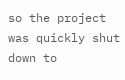so the project was quickly shut down to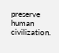preserve human civilization.